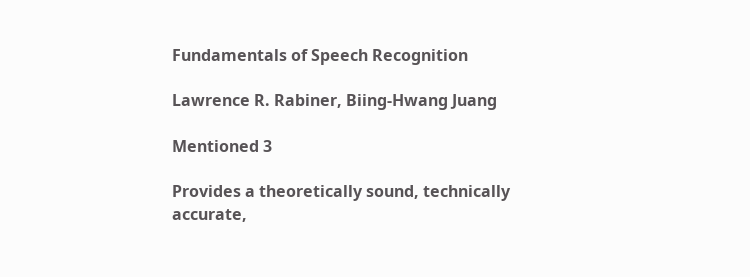Fundamentals of Speech Recognition

Lawrence R. Rabiner, Biing-Hwang Juang

Mentioned 3

Provides a theoretically sound, technically accurate,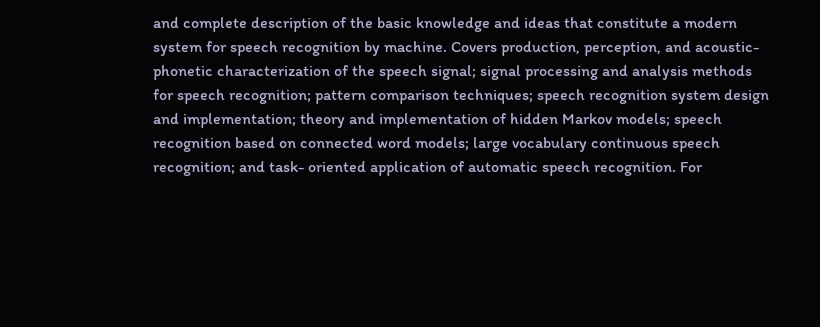and complete description of the basic knowledge and ideas that constitute a modern system for speech recognition by machine. Covers production, perception, and acoustic-phonetic characterization of the speech signal; signal processing and analysis methods for speech recognition; pattern comparison techniques; speech recognition system design and implementation; theory and implementation of hidden Markov models; speech recognition based on connected word models; large vocabulary continuous speech recognition; and task- oriented application of automatic speech recognition. For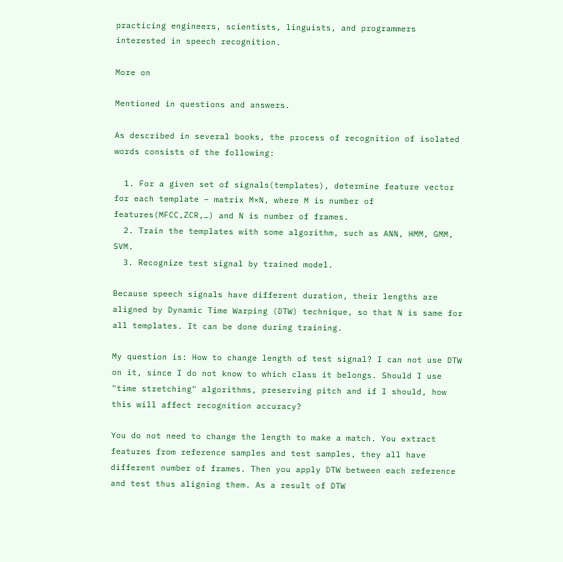practicing engineers, scientists, linguists, and programmers interested in speech recognition.

More on

Mentioned in questions and answers.

As described in several books, the process of recognition of isolated words consists of the following:

  1. For a given set of signals(templates), determine feature vector for each template – matrix M×N, where M is number of features(MFCC,ZCR,…) and N is number of frames.
  2. Train the templates with some algorithm, such as ANN, HMM, GMM, SVM.
  3. Recognize test signal by trained model.

Because speech signals have different duration, their lengths are aligned by Dynamic Time Warping (DTW) technique, so that N is same for all templates. It can be done during training.

My question is: How to change length of test signal? I can not use DTW on it, since I do not know to which class it belongs. Should I use "time stretching" algorithms, preserving pitch and if I should, how this will affect recognition accuracy?

You do not need to change the length to make a match. You extract features from reference samples and test samples, they all have different number of frames. Then you apply DTW between each reference and test thus aligning them. As a result of DTW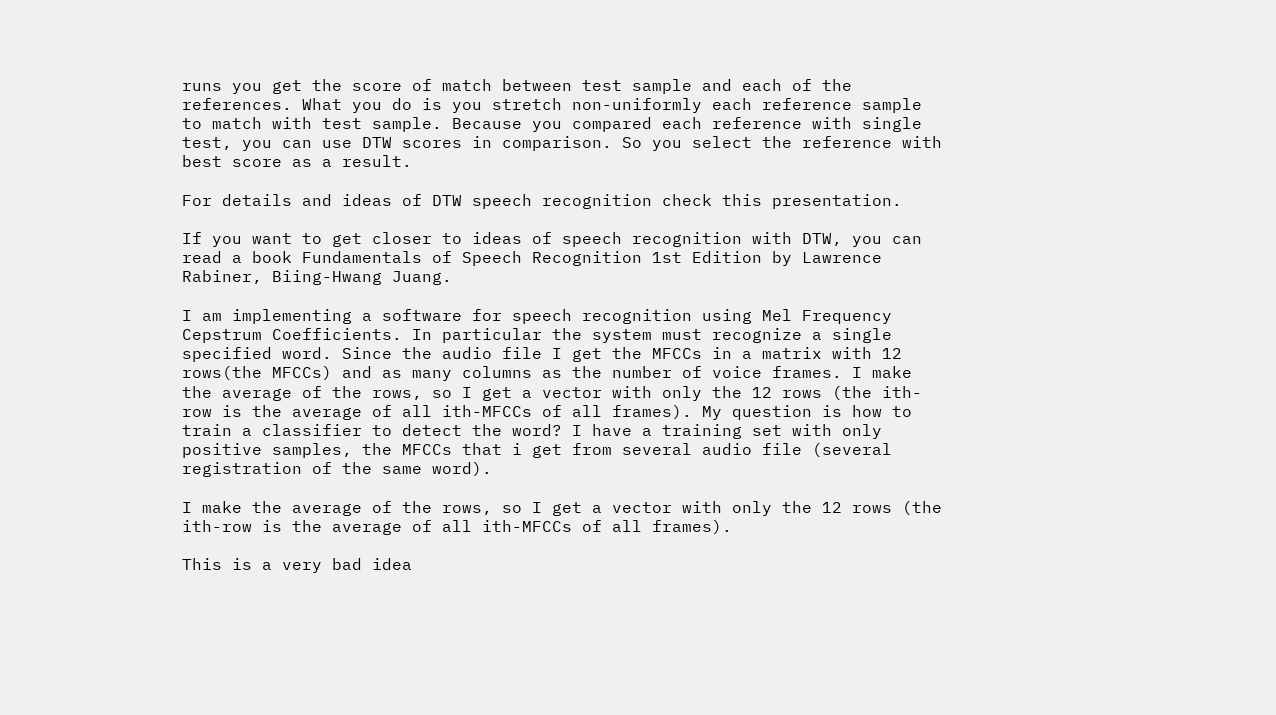runs you get the score of match between test sample and each of the references. What you do is you stretch non-uniformly each reference sample to match with test sample. Because you compared each reference with single test, you can use DTW scores in comparison. So you select the reference with best score as a result.

For details and ideas of DTW speech recognition check this presentation.

If you want to get closer to ideas of speech recognition with DTW, you can read a book Fundamentals of Speech Recognition 1st Edition by Lawrence Rabiner, Biing-Hwang Juang.

I am implementing a software for speech recognition using Mel Frequency Cepstrum Coefficients. In particular the system must recognize a single specified word. Since the audio file I get the MFCCs in a matrix with 12 rows(the MFCCs) and as many columns as the number of voice frames. I make the average of the rows, so I get a vector with only the 12 rows (the ith-row is the average of all ith-MFCCs of all frames). My question is how to train a classifier to detect the word? I have a training set with only positive samples, the MFCCs that i get from several audio file (several registration of the same word).

I make the average of the rows, so I get a vector with only the 12 rows (the ith-row is the average of all ith-MFCCs of all frames).

This is a very bad idea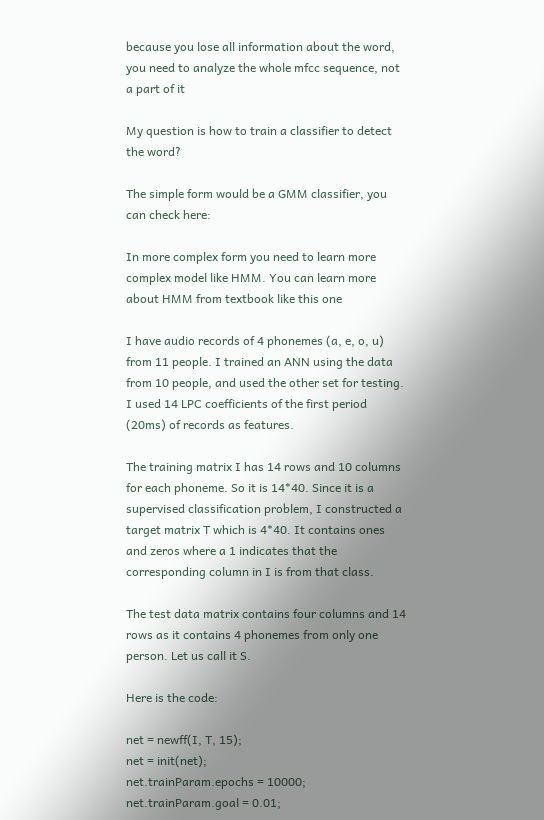because you lose all information about the word, you need to analyze the whole mfcc sequence, not a part of it

My question is how to train a classifier to detect the word?

The simple form would be a GMM classifier, you can check here:

In more complex form you need to learn more complex model like HMM. You can learn more about HMM from textbook like this one

I have audio records of 4 phonemes (a, e, o, u) from 11 people. I trained an ANN using the data from 10 people, and used the other set for testing. I used 14 LPC coefficients of the first period (20ms) of records as features.

The training matrix I has 14 rows and 10 columns for each phoneme. So it is 14*40. Since it is a supervised classification problem, I constructed a target matrix T which is 4*40. It contains ones and zeros where a 1 indicates that the corresponding column in I is from that class.

The test data matrix contains four columns and 14 rows as it contains 4 phonemes from only one person. Let us call it S.

Here is the code:

net = newff(I, T, 15);
net = init(net);
net.trainParam.epochs = 10000;
net.trainParam.goal = 0.01;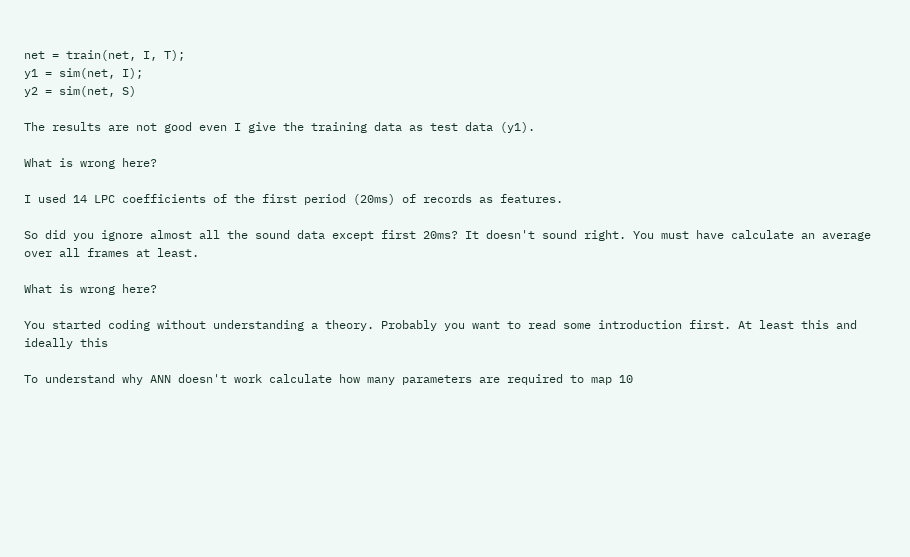net = train(net, I, T);
y1 = sim(net, I);
y2 = sim(net, S)

The results are not good even I give the training data as test data (y1).

What is wrong here?

I used 14 LPC coefficients of the first period (20ms) of records as features.

So did you ignore almost all the sound data except first 20ms? It doesn't sound right. You must have calculate an average over all frames at least.

What is wrong here?

You started coding without understanding a theory. Probably you want to read some introduction first. At least this and ideally this

To understand why ANN doesn't work calculate how many parameters are required to map 10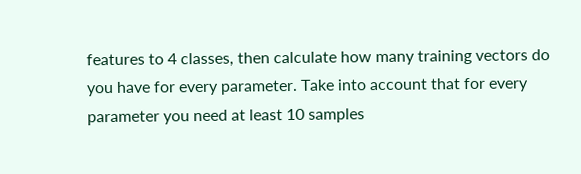features to 4 classes, then calculate how many training vectors do you have for every parameter. Take into account that for every parameter you need at least 10 samples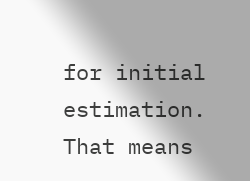for initial estimation. That means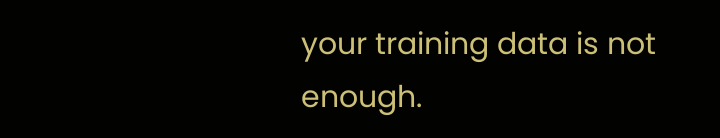your training data is not enough.